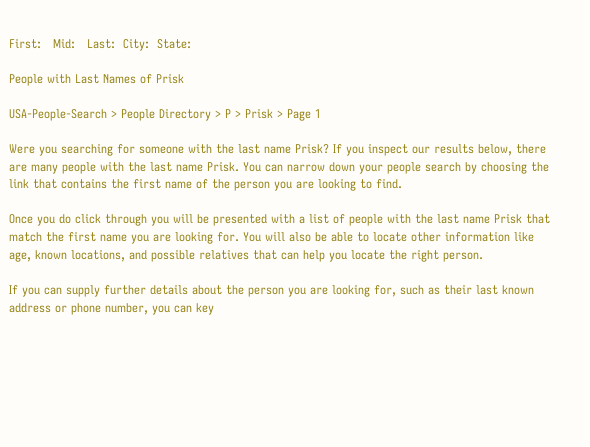First:   Mid:   Last:  City:  State:

People with Last Names of Prisk

USA-People-Search > People Directory > P > Prisk > Page 1

Were you searching for someone with the last name Prisk? If you inspect our results below, there are many people with the last name Prisk. You can narrow down your people search by choosing the link that contains the first name of the person you are looking to find.

Once you do click through you will be presented with a list of people with the last name Prisk that match the first name you are looking for. You will also be able to locate other information like age, known locations, and possible relatives that can help you locate the right person.

If you can supply further details about the person you are looking for, such as their last known address or phone number, you can key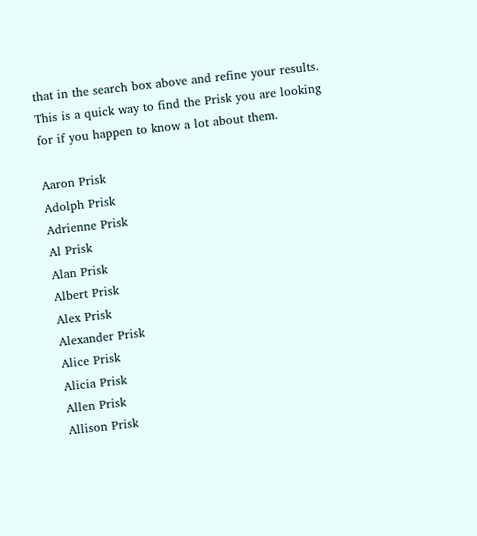that in the search box above and refine your results. This is a quick way to find the Prisk you are looking for if you happen to know a lot about them.

Aaron Prisk
Adolph Prisk
Adrienne Prisk
Al Prisk
Alan Prisk
Albert Prisk
Alex Prisk
Alexander Prisk
Alice Prisk
Alicia Prisk
Allen Prisk
Allison Prisk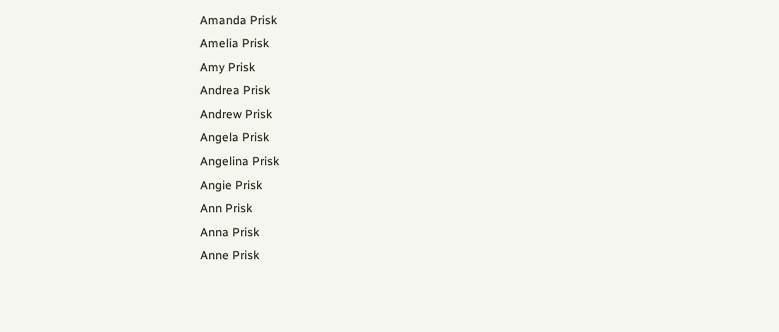Amanda Prisk
Amelia Prisk
Amy Prisk
Andrea Prisk
Andrew Prisk
Angela Prisk
Angelina Prisk
Angie Prisk
Ann Prisk
Anna Prisk
Anne Prisk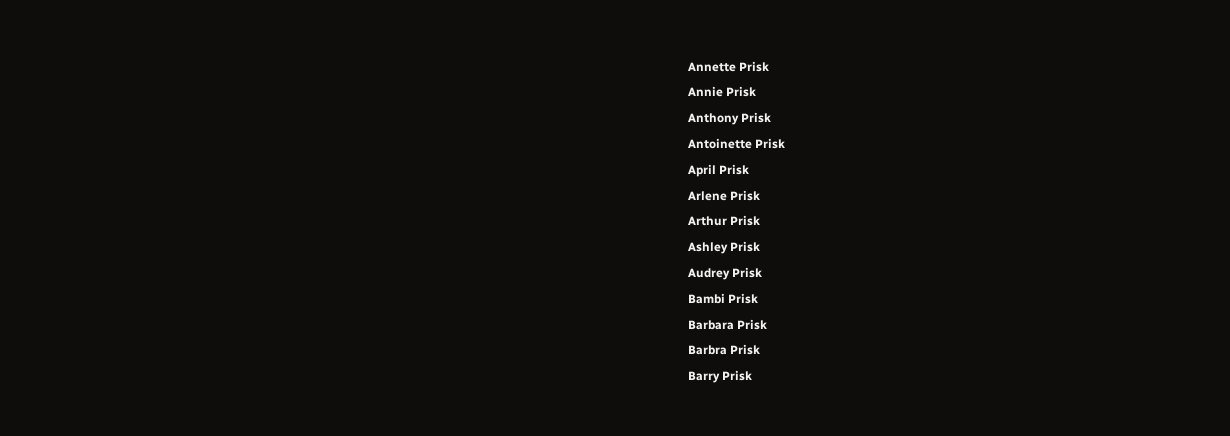Annette Prisk
Annie Prisk
Anthony Prisk
Antoinette Prisk
April Prisk
Arlene Prisk
Arthur Prisk
Ashley Prisk
Audrey Prisk
Bambi Prisk
Barbara Prisk
Barbra Prisk
Barry Prisk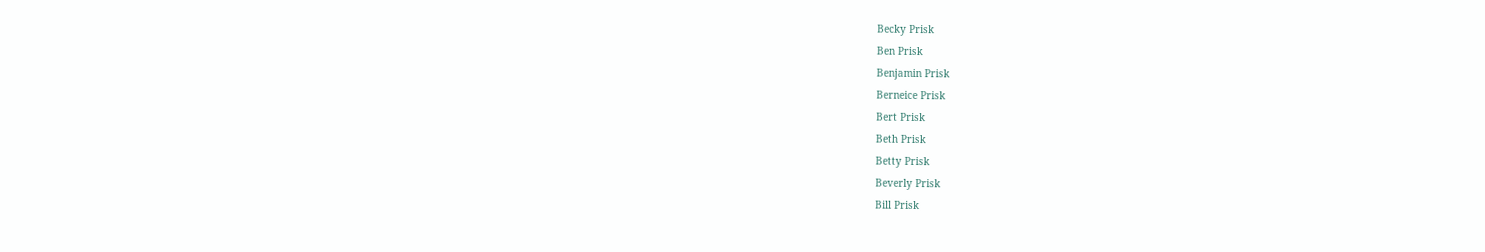Becky Prisk
Ben Prisk
Benjamin Prisk
Berneice Prisk
Bert Prisk
Beth Prisk
Betty Prisk
Beverly Prisk
Bill Prisk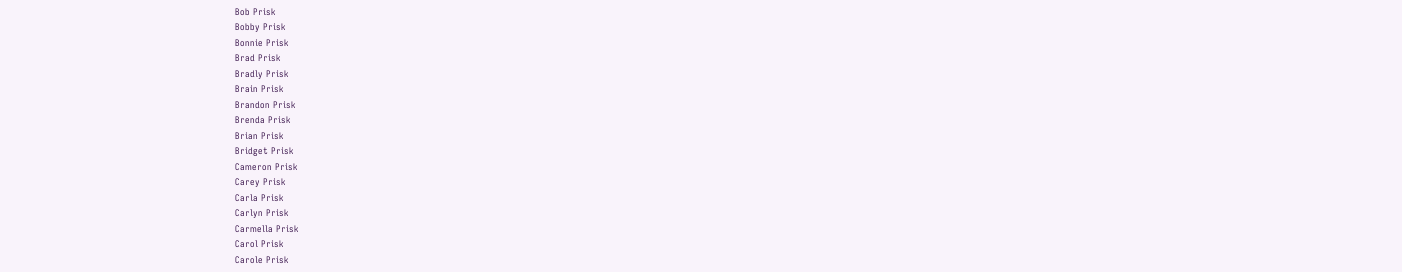Bob Prisk
Bobby Prisk
Bonnie Prisk
Brad Prisk
Bradly Prisk
Brain Prisk
Brandon Prisk
Brenda Prisk
Brian Prisk
Bridget Prisk
Cameron Prisk
Carey Prisk
Carla Prisk
Carlyn Prisk
Carmella Prisk
Carol Prisk
Carole Prisk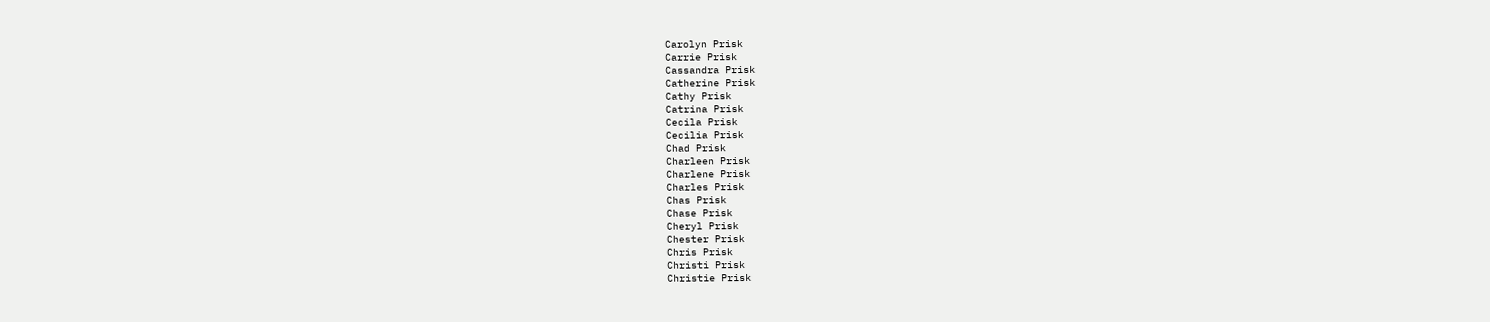Carolyn Prisk
Carrie Prisk
Cassandra Prisk
Catherine Prisk
Cathy Prisk
Catrina Prisk
Cecila Prisk
Cecilia Prisk
Chad Prisk
Charleen Prisk
Charlene Prisk
Charles Prisk
Chas Prisk
Chase Prisk
Cheryl Prisk
Chester Prisk
Chris Prisk
Christi Prisk
Christie Prisk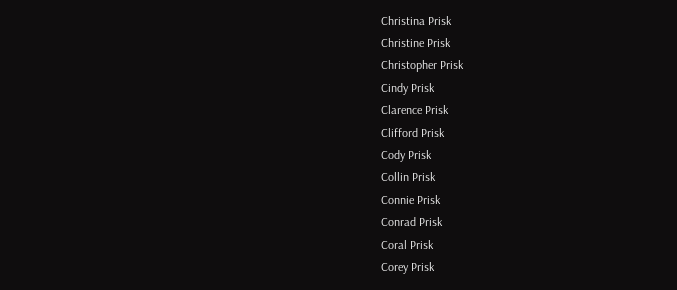Christina Prisk
Christine Prisk
Christopher Prisk
Cindy Prisk
Clarence Prisk
Clifford Prisk
Cody Prisk
Collin Prisk
Connie Prisk
Conrad Prisk
Coral Prisk
Corey Prisk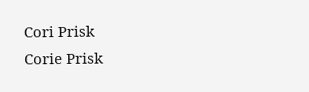Cori Prisk
Corie Prisk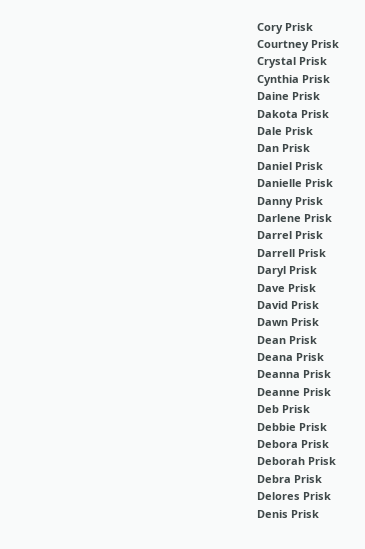Cory Prisk
Courtney Prisk
Crystal Prisk
Cynthia Prisk
Daine Prisk
Dakota Prisk
Dale Prisk
Dan Prisk
Daniel Prisk
Danielle Prisk
Danny Prisk
Darlene Prisk
Darrel Prisk
Darrell Prisk
Daryl Prisk
Dave Prisk
David Prisk
Dawn Prisk
Dean Prisk
Deana Prisk
Deanna Prisk
Deanne Prisk
Deb Prisk
Debbie Prisk
Debora Prisk
Deborah Prisk
Debra Prisk
Delores Prisk
Denis Prisk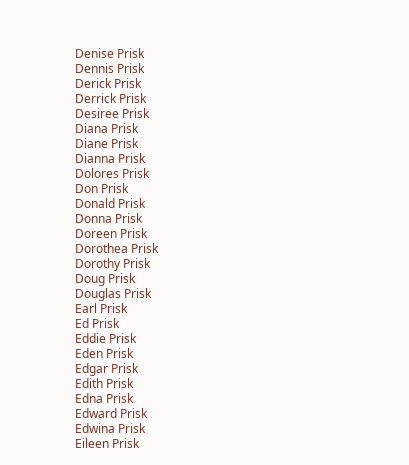Denise Prisk
Dennis Prisk
Derick Prisk
Derrick Prisk
Desiree Prisk
Diana Prisk
Diane Prisk
Dianna Prisk
Dolores Prisk
Don Prisk
Donald Prisk
Donna Prisk
Doreen Prisk
Dorothea Prisk
Dorothy Prisk
Doug Prisk
Douglas Prisk
Earl Prisk
Ed Prisk
Eddie Prisk
Eden Prisk
Edgar Prisk
Edith Prisk
Edna Prisk
Edward Prisk
Edwina Prisk
Eileen Prisk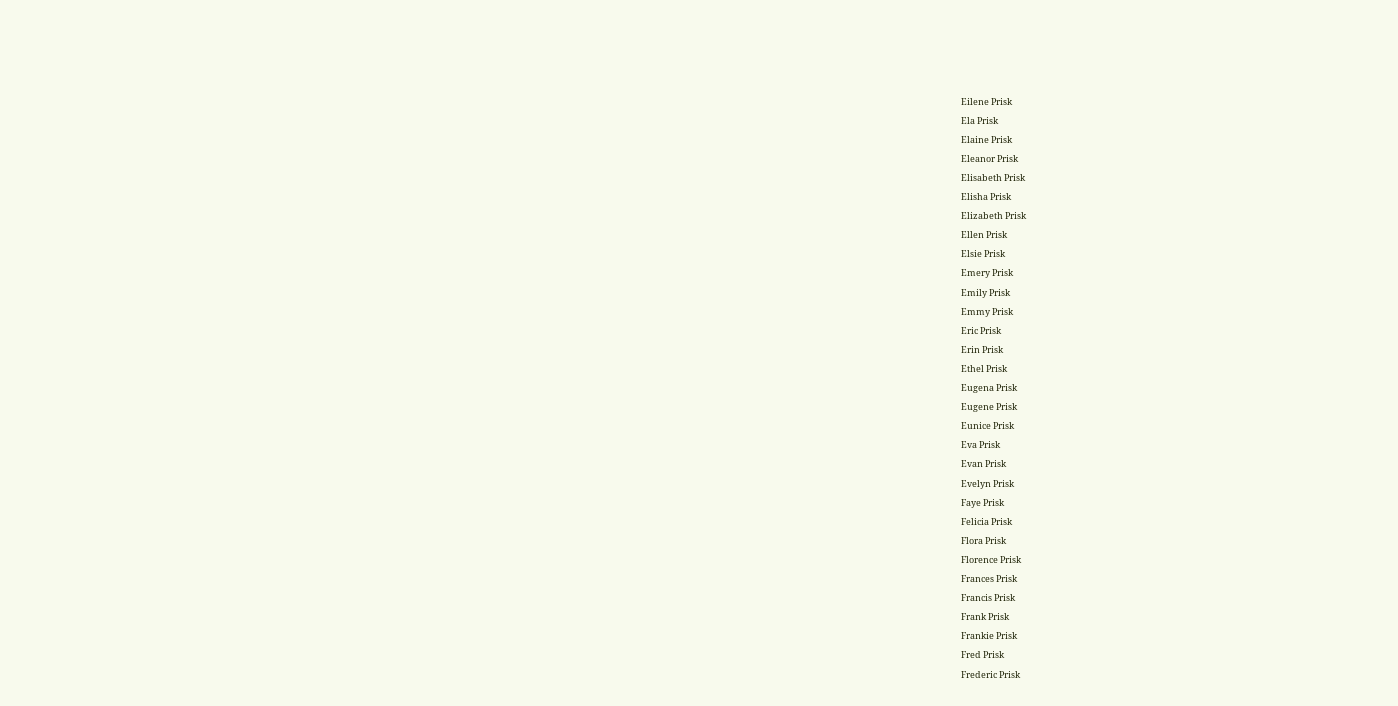Eilene Prisk
Ela Prisk
Elaine Prisk
Eleanor Prisk
Elisabeth Prisk
Elisha Prisk
Elizabeth Prisk
Ellen Prisk
Elsie Prisk
Emery Prisk
Emily Prisk
Emmy Prisk
Eric Prisk
Erin Prisk
Ethel Prisk
Eugena Prisk
Eugene Prisk
Eunice Prisk
Eva Prisk
Evan Prisk
Evelyn Prisk
Faye Prisk
Felicia Prisk
Flora Prisk
Florence Prisk
Frances Prisk
Francis Prisk
Frank Prisk
Frankie Prisk
Fred Prisk
Frederic Prisk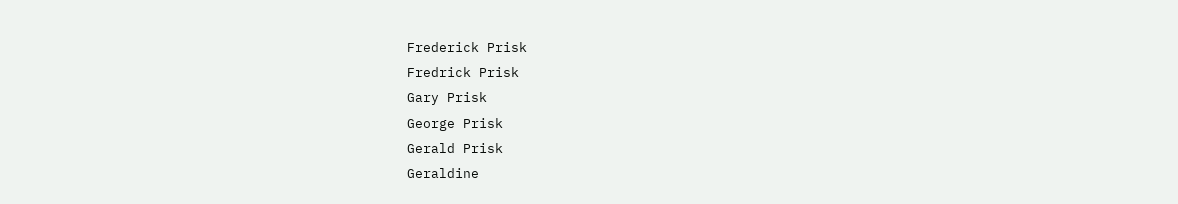Frederick Prisk
Fredrick Prisk
Gary Prisk
George Prisk
Gerald Prisk
Geraldine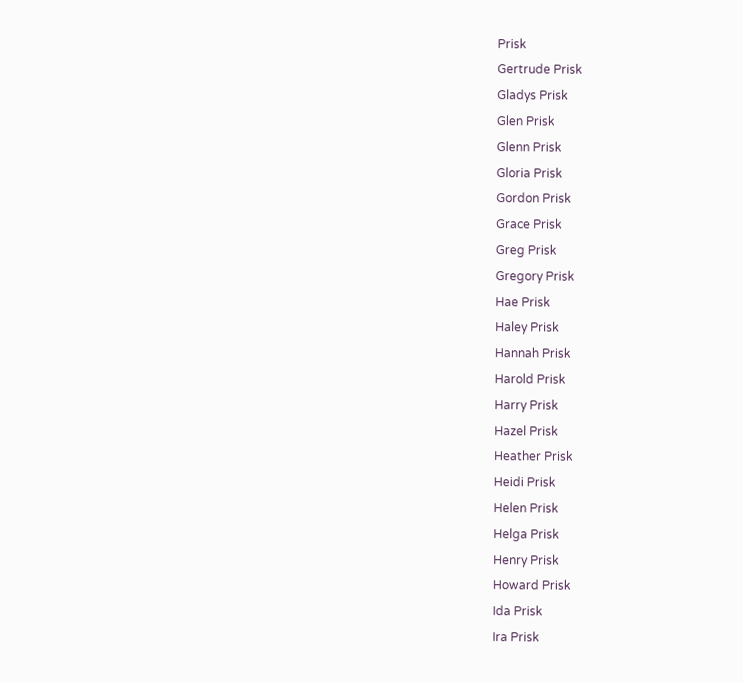Prisk
Gertrude Prisk
Gladys Prisk
Glen Prisk
Glenn Prisk
Gloria Prisk
Gordon Prisk
Grace Prisk
Greg Prisk
Gregory Prisk
Hae Prisk
Haley Prisk
Hannah Prisk
Harold Prisk
Harry Prisk
Hazel Prisk
Heather Prisk
Heidi Prisk
Helen Prisk
Helga Prisk
Henry Prisk
Howard Prisk
Ida Prisk
Ira Prisk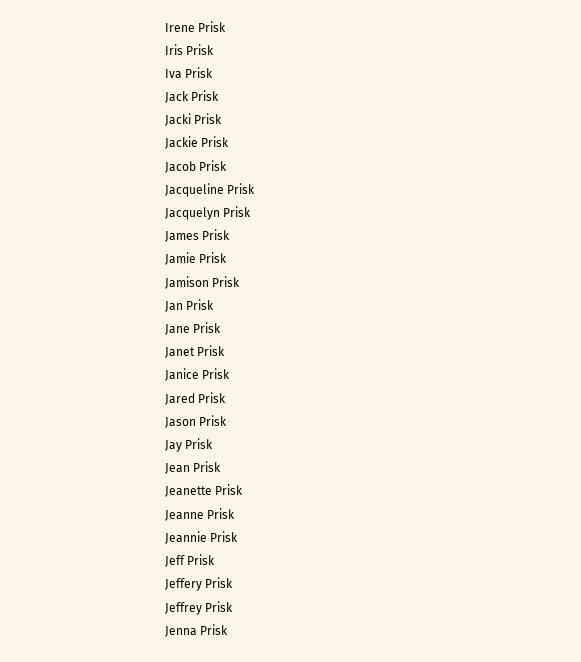Irene Prisk
Iris Prisk
Iva Prisk
Jack Prisk
Jacki Prisk
Jackie Prisk
Jacob Prisk
Jacqueline Prisk
Jacquelyn Prisk
James Prisk
Jamie Prisk
Jamison Prisk
Jan Prisk
Jane Prisk
Janet Prisk
Janice Prisk
Jared Prisk
Jason Prisk
Jay Prisk
Jean Prisk
Jeanette Prisk
Jeanne Prisk
Jeannie Prisk
Jeff Prisk
Jeffery Prisk
Jeffrey Prisk
Jenna Prisk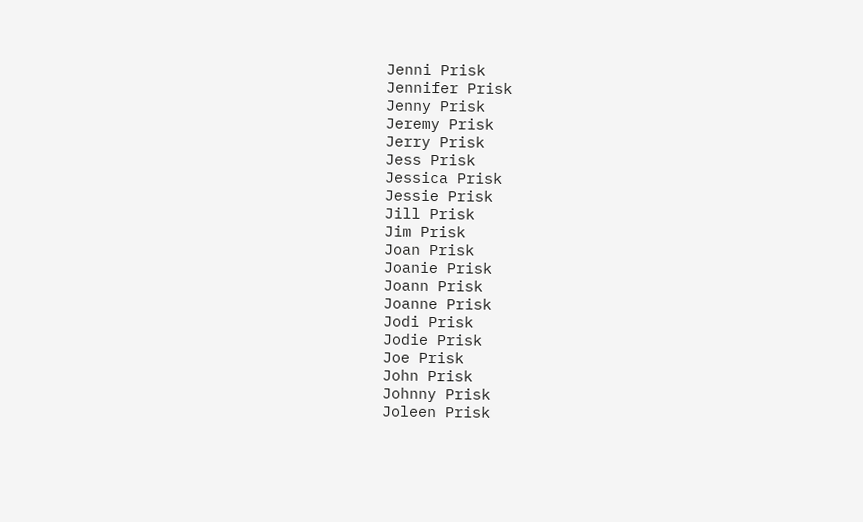Jenni Prisk
Jennifer Prisk
Jenny Prisk
Jeremy Prisk
Jerry Prisk
Jess Prisk
Jessica Prisk
Jessie Prisk
Jill Prisk
Jim Prisk
Joan Prisk
Joanie Prisk
Joann Prisk
Joanne Prisk
Jodi Prisk
Jodie Prisk
Joe Prisk
John Prisk
Johnny Prisk
Joleen Prisk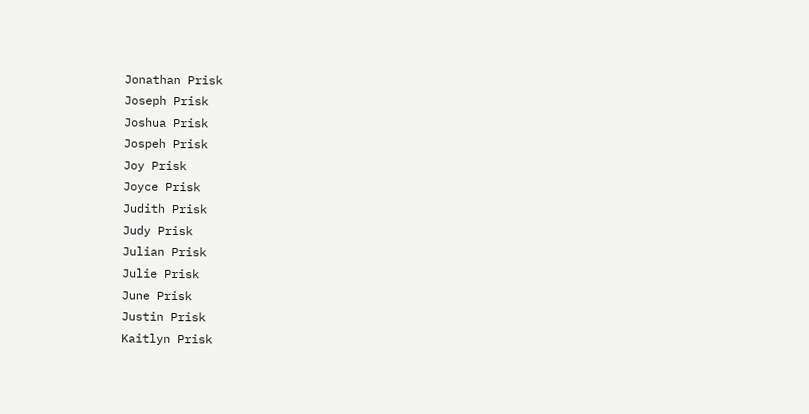Jonathan Prisk
Joseph Prisk
Joshua Prisk
Jospeh Prisk
Joy Prisk
Joyce Prisk
Judith Prisk
Judy Prisk
Julian Prisk
Julie Prisk
June Prisk
Justin Prisk
Kaitlyn Prisk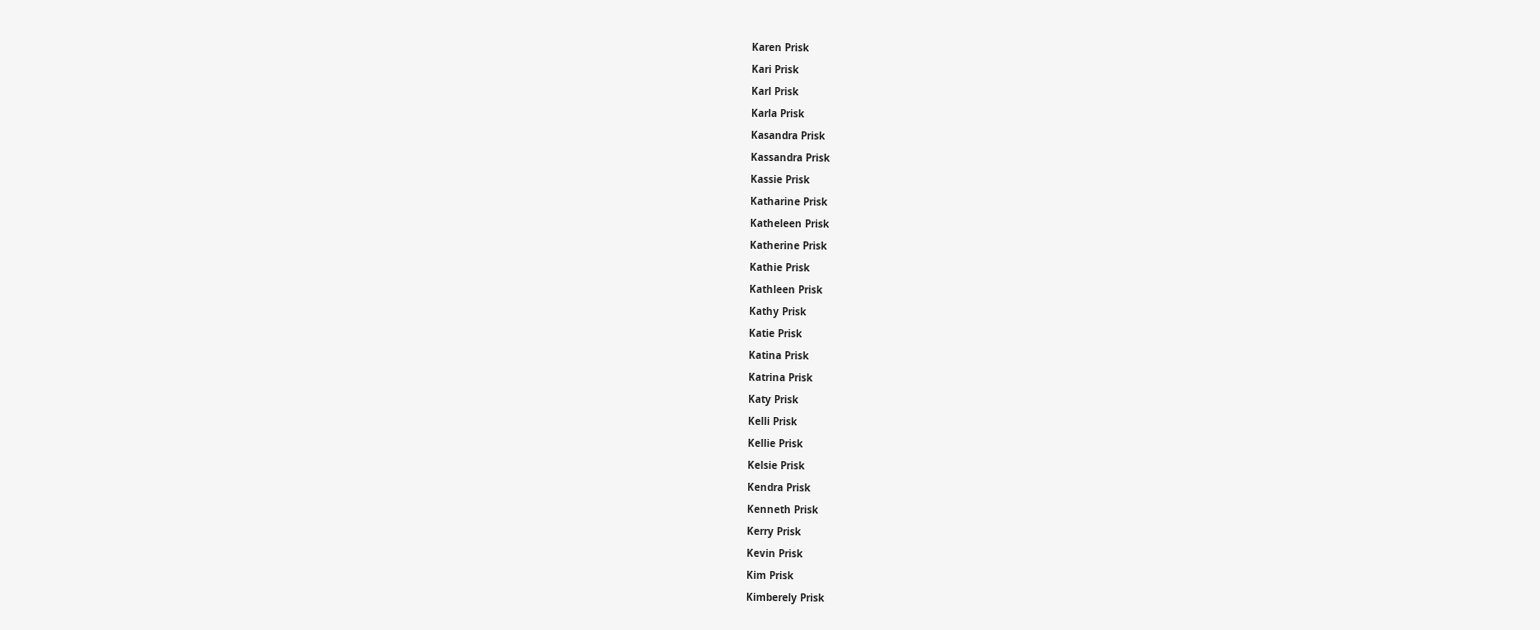Karen Prisk
Kari Prisk
Karl Prisk
Karla Prisk
Kasandra Prisk
Kassandra Prisk
Kassie Prisk
Katharine Prisk
Katheleen Prisk
Katherine Prisk
Kathie Prisk
Kathleen Prisk
Kathy Prisk
Katie Prisk
Katina Prisk
Katrina Prisk
Katy Prisk
Kelli Prisk
Kellie Prisk
Kelsie Prisk
Kendra Prisk
Kenneth Prisk
Kerry Prisk
Kevin Prisk
Kim Prisk
Kimberely Prisk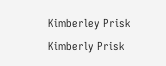Kimberley Prisk
Kimberly Prisk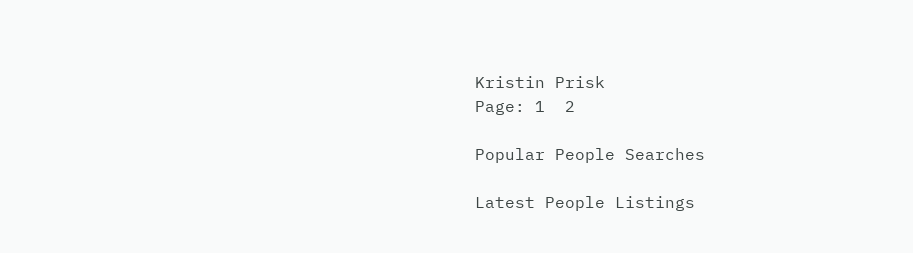Kristin Prisk
Page: 1  2

Popular People Searches

Latest People Listings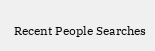Recent People Searches